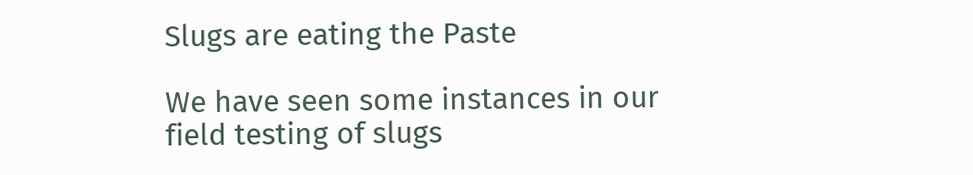Slugs are eating the Paste

We have seen some instances in our field testing of slugs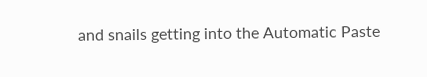and snails getting into the Automatic Paste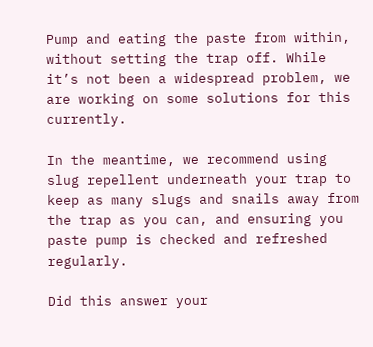Pump and eating the paste from within, without setting the trap off. While it’s not been a widespread problem, we are working on some solutions for this currently.

In the meantime, we recommend using slug repellent underneath your trap to keep as many slugs and snails away from the trap as you can, and ensuring you paste pump is checked and refreshed regularly.

Did this answer your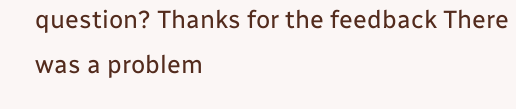question? Thanks for the feedback There was a problem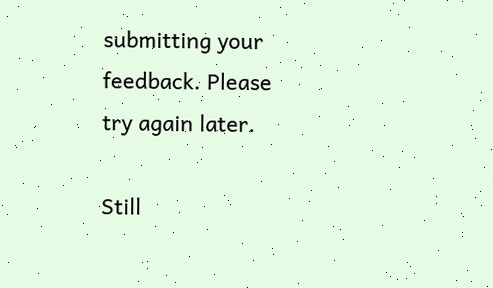submitting your feedback. Please try again later.

Still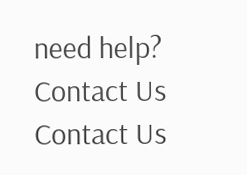need help? Contact Us Contact Us